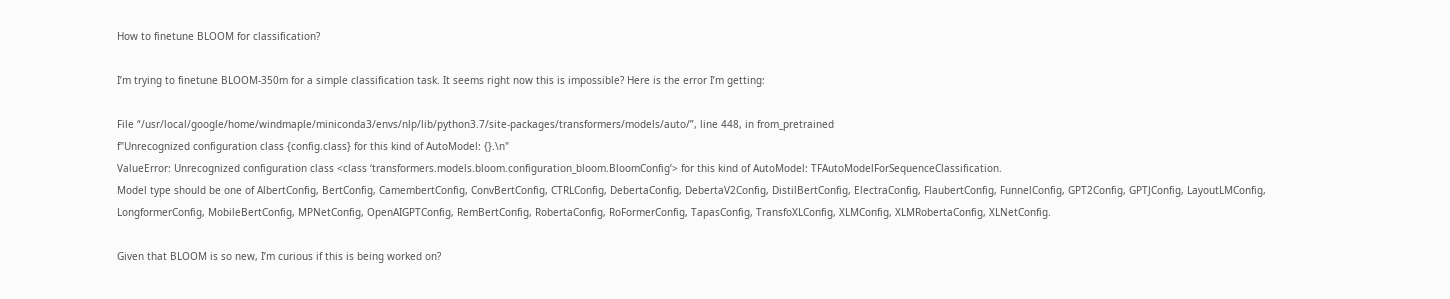How to finetune BLOOM for classification?

I’m trying to finetune BLOOM-350m for a simple classification task. It seems right now this is impossible? Here is the error I’m getting:

File “/usr/local/google/home/windmaple/miniconda3/envs/nlp/lib/python3.7/site-packages/transformers/models/auto/”, line 448, in from_pretrained
f"Unrecognized configuration class {config.class} for this kind of AutoModel: {}.\n"
ValueError: Unrecognized configuration class <class ‘transformers.models.bloom.configuration_bloom.BloomConfig’> for this kind of AutoModel: TFAutoModelForSequenceClassification.
Model type should be one of AlbertConfig, BertConfig, CamembertConfig, ConvBertConfig, CTRLConfig, DebertaConfig, DebertaV2Config, DistilBertConfig, ElectraConfig, FlaubertConfig, FunnelConfig, GPT2Config, GPTJConfig, LayoutLMConfig, LongformerConfig, MobileBertConfig, MPNetConfig, OpenAIGPTConfig, RemBertConfig, RobertaConfig, RoFormerConfig, TapasConfig, TransfoXLConfig, XLMConfig, XLMRobertaConfig, XLNetConfig.

Given that BLOOM is so new, I’m curious if this is being worked on?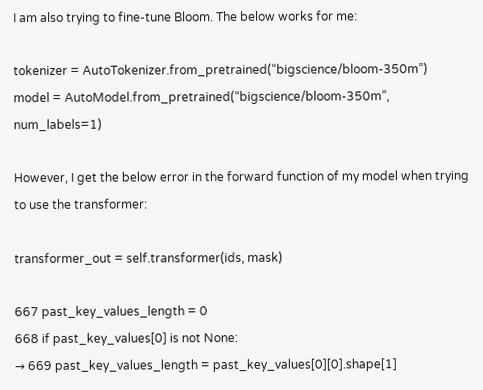I am also trying to fine-tune Bloom. The below works for me:

tokenizer = AutoTokenizer.from_pretrained(“bigscience/bloom-350m”)
model = AutoModel.from_pretrained(“bigscience/bloom-350m”, num_labels=1)

However, I get the below error in the forward function of my model when trying to use the transformer:

transformer_out = self.transformer(ids, mask)

667 past_key_values_length = 0
668 if past_key_values[0] is not None:
→ 669 past_key_values_length = past_key_values[0][0].shape[1]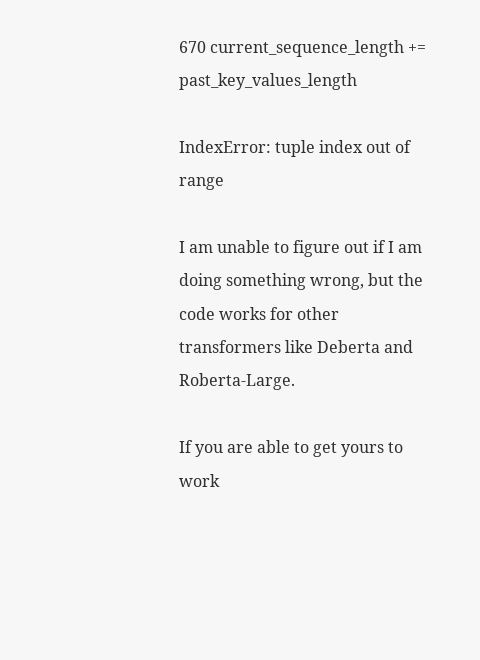670 current_sequence_length += past_key_values_length

IndexError: tuple index out of range

I am unable to figure out if I am doing something wrong, but the code works for other transformers like Deberta and Roberta-Large.

If you are able to get yours to work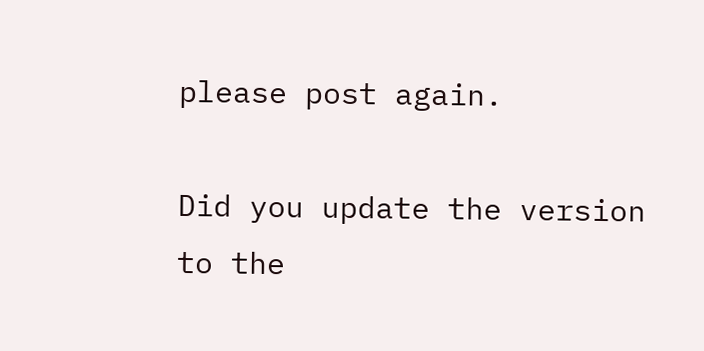please post again.

Did you update the version to the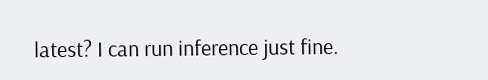latest? I can run inference just fine.